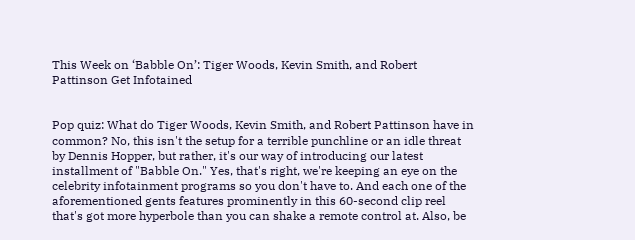This Week on ‘Babble On’: Tiger Woods, Kevin Smith, and Robert Pattinson Get Infotained


Pop quiz: What do Tiger Woods, Kevin Smith, and Robert Pattinson have in common? No, this isn't the setup for a terrible punchline or an idle threat by Dennis Hopper, but rather, it's our way of introducing our latest installment of "Babble On." Yes, that's right, we're keeping an eye on the celebrity infotainment programs so you don't have to. And each one of the aforementioned gents features prominently in this 60-second clip reel that's got more hyperbole than you can shake a remote control at. Also, be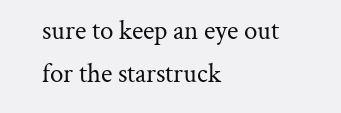sure to keep an eye out for the starstruck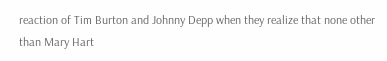reaction of Tim Burton and Johnny Depp when they realize that none other than Mary Hart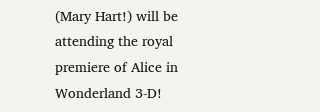(Mary Hart!) will be attending the royal premiere of Alice in Wonderland 3-D!